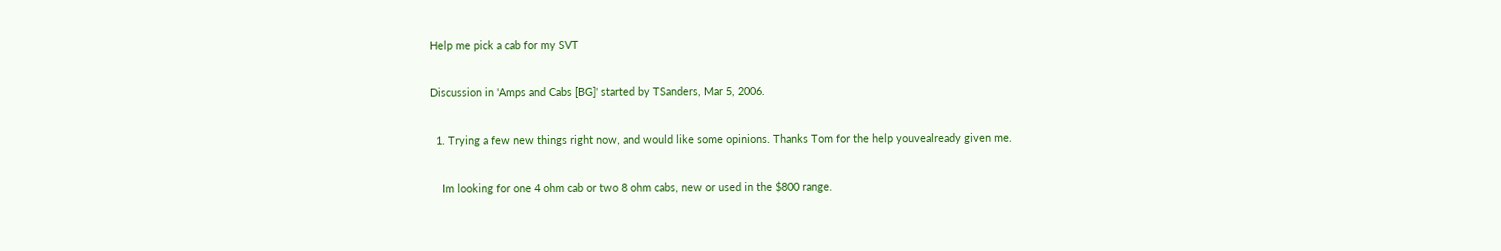Help me pick a cab for my SVT

Discussion in 'Amps and Cabs [BG]' started by TSanders, Mar 5, 2006.

  1. Trying a few new things right now, and would like some opinions. Thanks Tom for the help youvealready given me.

    Im looking for one 4 ohm cab or two 8 ohm cabs, new or used in the $800 range.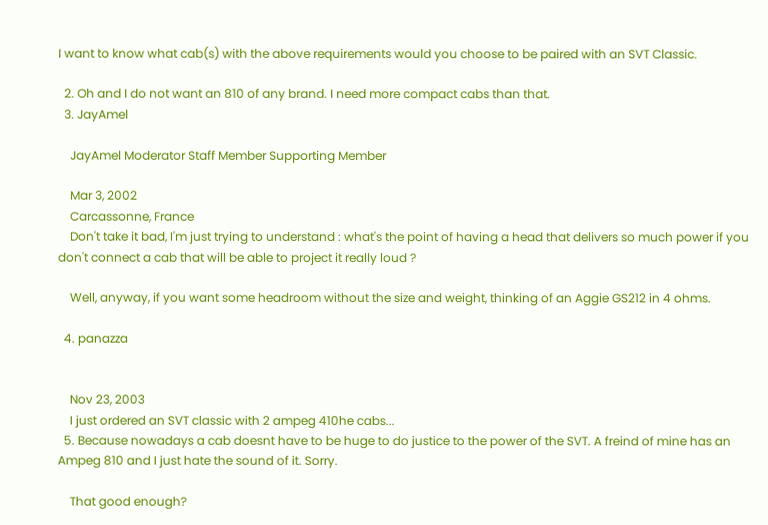I want to know what cab(s) with the above requirements would you choose to be paired with an SVT Classic.

  2. Oh and I do not want an 810 of any brand. I need more compact cabs than that.
  3. JayAmel

    JayAmel Moderator Staff Member Supporting Member

    Mar 3, 2002
    Carcassonne, France
    Don't take it bad, I'm just trying to understand : what's the point of having a head that delivers so much power if you don't connect a cab that will be able to project it really loud ?

    Well, anyway, if you want some headroom without the size and weight, thinking of an Aggie GS212 in 4 ohms.

  4. panazza


    Nov 23, 2003
    I just ordered an SVT classic with 2 ampeg 410he cabs...
  5. Because nowadays a cab doesnt have to be huge to do justice to the power of the SVT. A freind of mine has an Ampeg 810 and I just hate the sound of it. Sorry.

    That good enough?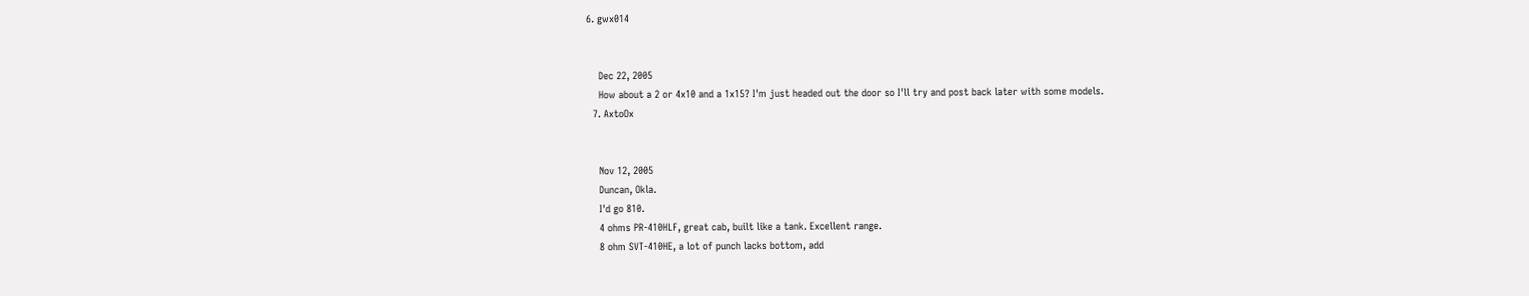6. gwx014


    Dec 22, 2005
    How about a 2 or 4x10 and a 1x15? I'm just headed out the door so I'll try and post back later with some models.
  7. AxtoOx


    Nov 12, 2005
    Duncan, Okla.
    I'd go 810.
    4 ohms PR-410HLF, great cab, built like a tank. Excellent range.
    8 ohm SVT-410HE, a lot of punch lacks bottom, add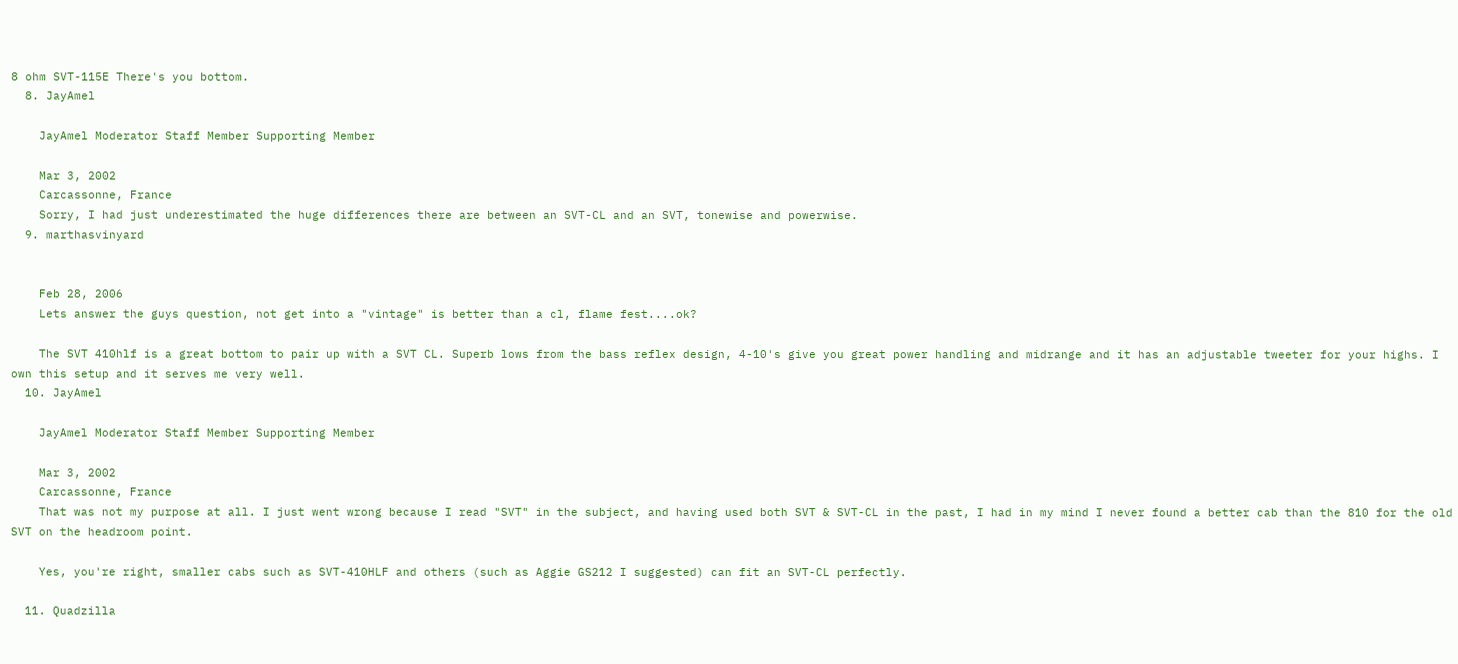8 ohm SVT-115E There's you bottom.
  8. JayAmel

    JayAmel Moderator Staff Member Supporting Member

    Mar 3, 2002
    Carcassonne, France
    Sorry, I had just underestimated the huge differences there are between an SVT-CL and an SVT, tonewise and powerwise.
  9. marthasvinyard


    Feb 28, 2006
    Lets answer the guys question, not get into a "vintage" is better than a cl, flame fest....ok?

    The SVT 410hlf is a great bottom to pair up with a SVT CL. Superb lows from the bass reflex design, 4-10's give you great power handling and midrange and it has an adjustable tweeter for your highs. I own this setup and it serves me very well.
  10. JayAmel

    JayAmel Moderator Staff Member Supporting Member

    Mar 3, 2002
    Carcassonne, France
    That was not my purpose at all. I just went wrong because I read "SVT" in the subject, and having used both SVT & SVT-CL in the past, I had in my mind I never found a better cab than the 810 for the old SVT on the headroom point.

    Yes, you're right, smaller cabs such as SVT-410HLF and others (such as Aggie GS212 I suggested) can fit an SVT-CL perfectly.

  11. Quadzilla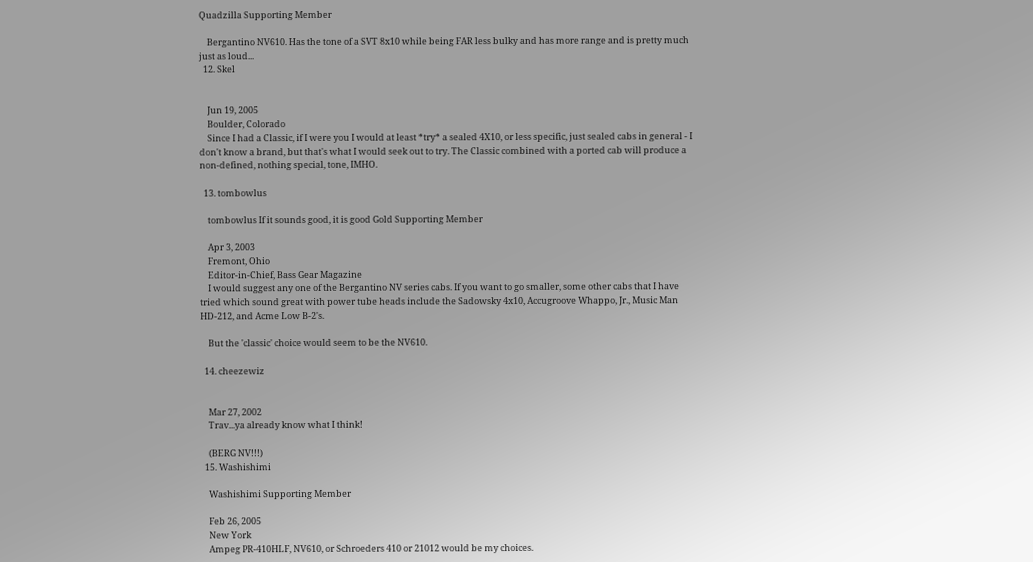Quadzilla Supporting Member

    Bergantino NV610. Has the tone of a SVT 8x10 while being FAR less bulky and has more range and is pretty much just as loud...
  12. Skel


    Jun 19, 2005
    Boulder, Colorado
    Since I had a Classic, if I were you I would at least *try* a sealed 4X10, or less specific, just sealed cabs in general - I don't know a brand, but that's what I would seek out to try. The Classic combined with a ported cab will produce a non-defined, nothing special, tone, IMHO.

  13. tombowlus

    tombowlus If it sounds good, it is good Gold Supporting Member

    Apr 3, 2003
    Fremont, Ohio
    Editor-in-Chief, Bass Gear Magazine
    I would suggest any one of the Bergantino NV series cabs. If you want to go smaller, some other cabs that I have tried which sound great with power tube heads include the Sadowsky 4x10, Accugroove Whappo, Jr., Music Man HD-212, and Acme Low B-2's.

    But the 'classic' choice would seem to be the NV610.

  14. cheezewiz


    Mar 27, 2002
    Trav...ya already know what I think!

    (BERG NV!!!)
  15. Washishimi

    Washishimi Supporting Member

    Feb 26, 2005
    New York
    Ampeg PR-410HLF, NV610, or Schroeders 410 or 21012 would be my choices.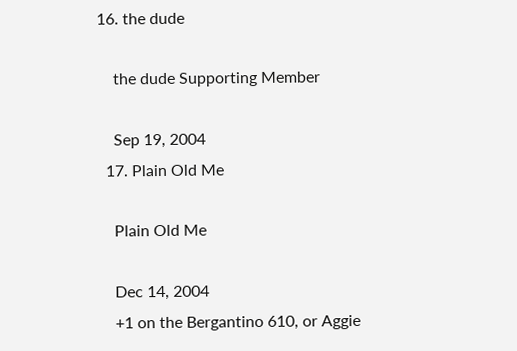16. the dude

    the dude Supporting Member

    Sep 19, 2004
  17. Plain Old Me

    Plain Old Me

    Dec 14, 2004
    +1 on the Bergantino 610, or Aggie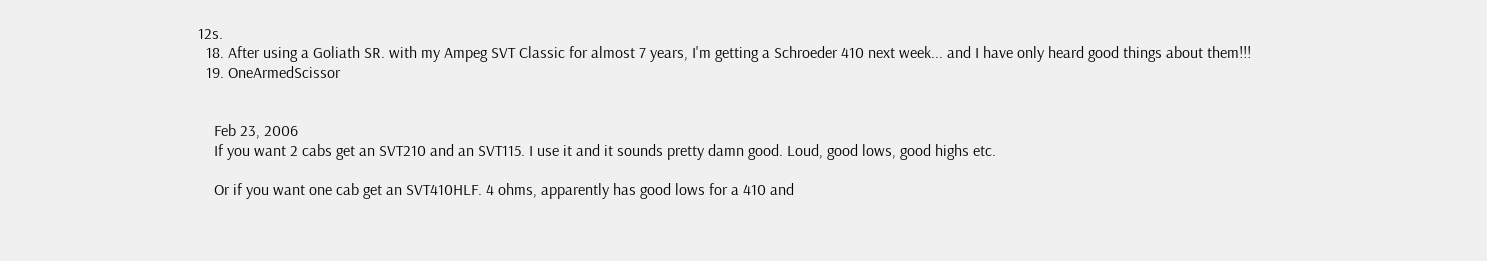12s.
  18. After using a Goliath SR. with my Ampeg SVT Classic for almost 7 years, I'm getting a Schroeder 410 next week... and I have only heard good things about them!!!
  19. OneArmedScissor


    Feb 23, 2006
    If you want 2 cabs get an SVT210 and an SVT115. I use it and it sounds pretty damn good. Loud, good lows, good highs etc.

    Or if you want one cab get an SVT410HLF. 4 ohms, apparently has good lows for a 410 and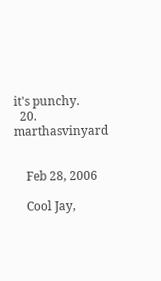it's punchy.
  20. marthasvinyard


    Feb 28, 2006

    Cool Jay,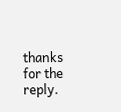thanks for the reply.